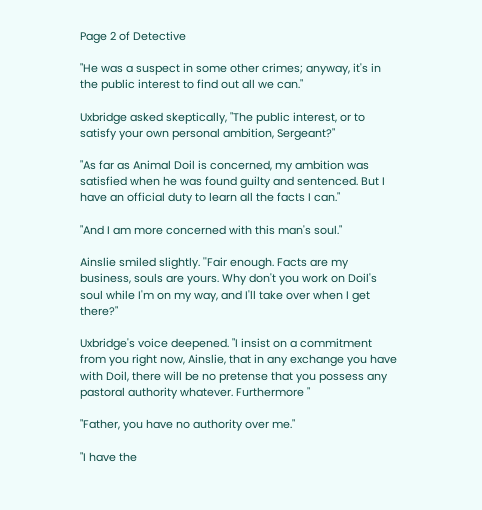Page 2 of Detective

"He was a suspect in some other crimes; anyway, it's in the public interest to find out all we can."

Uxbridge asked skeptically, "The public interest, or to satisfy your own personal ambition, Sergeant?"

"As far as Animal Doil is concerned, my ambition was satisfied when he was found guilty and sentenced. But I have an official duty to learn all the facts I can."

"And I am more concerned with this man's soul."

Ainslie smiled slightly. ''Fair enough. Facts are my business, souls are yours. Why don't you work on Doil's soul while I'm on my way, and I'll take over when I get there?"

Uxbridge's voice deepened. "I insist on a commitment from you right now, Ainslie, that in any exchange you have with Doil, there will be no pretense that you possess any pastoral authority whatever. Furthermore "

"Father, you have no authority over me."

"I have the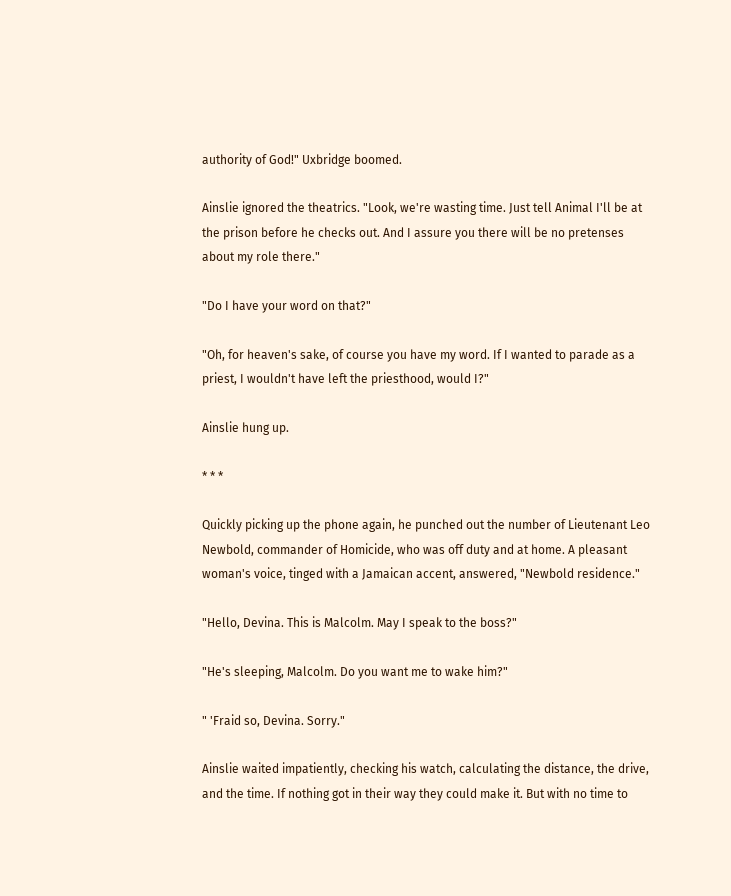authority of God!" Uxbridge boomed.

Ainslie ignored the theatrics. "Look, we're wasting time. Just tell Animal I'll be at the prison before he checks out. And I assure you there will be no pretenses about my role there."

"Do I have your word on that?"

"Oh, for heaven's sake, of course you have my word. If I wanted to parade as a priest, I wouldn't have left the priesthood, would I?"

Ainslie hung up.

* * *

Quickly picking up the phone again, he punched out the number of Lieutenant Leo Newbold, commander of Homicide, who was off duty and at home. A pleasant woman's voice, tinged with a Jamaican accent, answered, "Newbold residence."

"Hello, Devina. This is Malcolm. May I speak to the boss?"

"He's sleeping, Malcolm. Do you want me to wake him?"

" 'Fraid so, Devina. Sorry."

Ainslie waited impatiently, checking his watch, calculating the distance, the drive, and the time. If nothing got in their way they could make it. But with no time to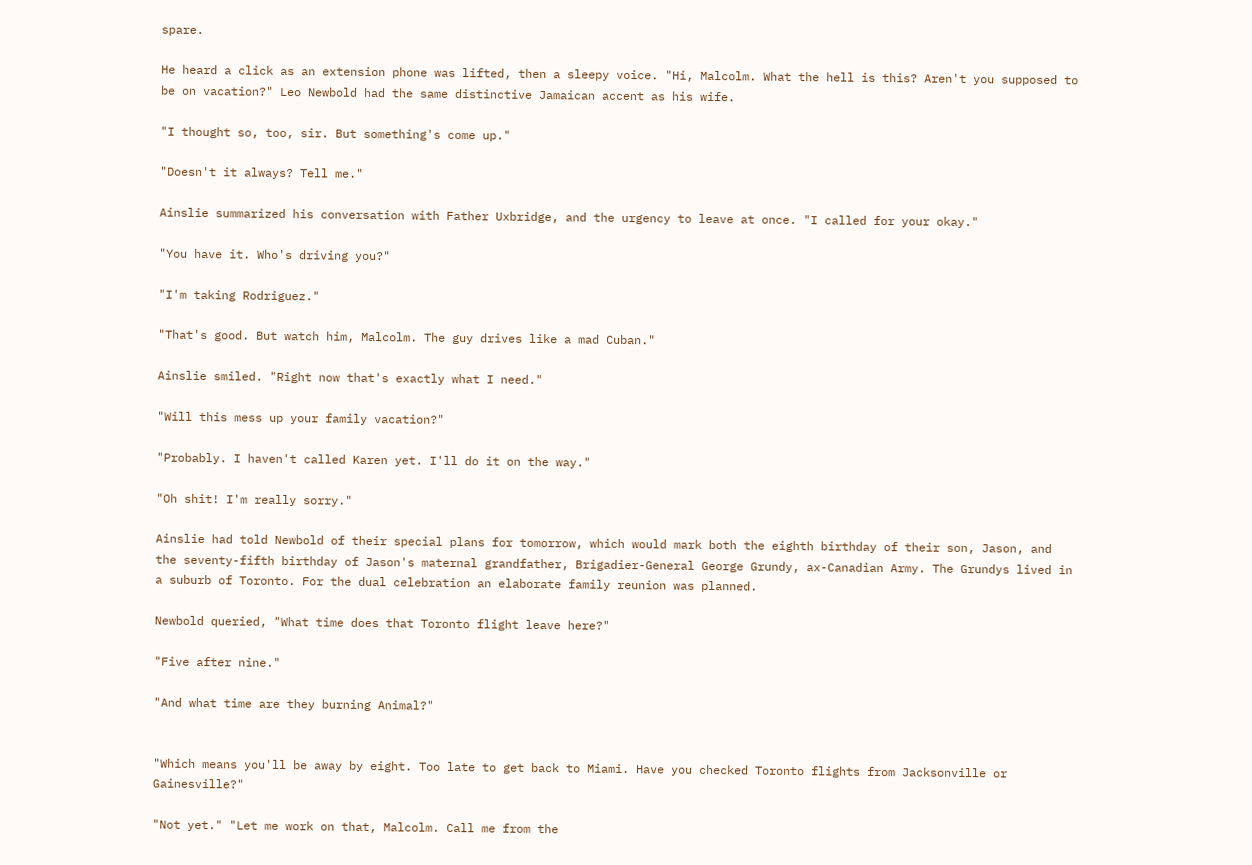spare.

He heard a click as an extension phone was lifted, then a sleepy voice. "Hi, Malcolm. What the hell is this? Aren't you supposed to be on vacation?" Leo Newbold had the same distinctive Jamaican accent as his wife.

"I thought so, too, sir. But something's come up."

"Doesn't it always? Tell me."

Ainslie summarized his conversation with Father Uxbridge, and the urgency to leave at once. "I called for your okay."

"You have it. Who's driving you?"

"I'm taking Rodriguez."

"That's good. But watch him, Malcolm. The guy drives like a mad Cuban."

Ainslie smiled. "Right now that's exactly what I need."

"Will this mess up your family vacation?"

"Probably. I haven't called Karen yet. I'll do it on the way."

"Oh shit! I'm really sorry."

Ainslie had told Newbold of their special plans for tomorrow, which would mark both the eighth birthday of their son, Jason, and the seventy-fifth birthday of Jason's maternal grandfather, Brigadier-General George Grundy, ax-Canadian Army. The Grundys lived in a suburb of Toronto. For the dual celebration an elaborate family reunion was planned.

Newbold queried, "What time does that Toronto flight leave here?"

"Five after nine."

"And what time are they burning Animal?"


"Which means you'll be away by eight. Too late to get back to Miami. Have you checked Toronto flights from Jacksonville or Gainesville?"

"Not yet." "Let me work on that, Malcolm. Call me from the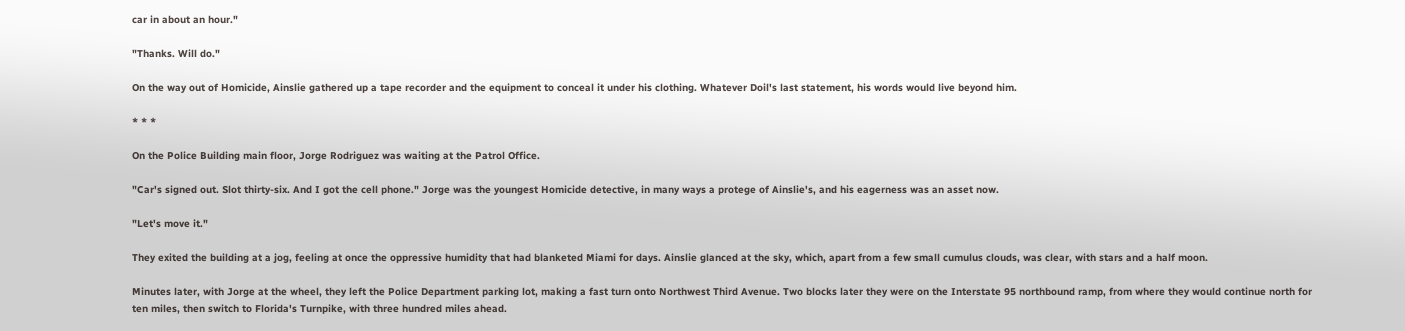car in about an hour."

"Thanks. Will do."

On the way out of Homicide, Ainslie gathered up a tape recorder and the equipment to conceal it under his clothing. Whatever Doil's last statement, his words would live beyond him.

* * *

On the Police Building main floor, Jorge Rodriguez was waiting at the Patrol Office.

"Car's signed out. Slot thirty-six. And I got the cell phone." Jorge was the youngest Homicide detective, in many ways a protege of Ainslie's, and his eagerness was an asset now.

"Let's move it."

They exited the building at a jog, feeling at once the oppressive humidity that had blanketed Miami for days. Ainslie glanced at the sky, which, apart from a few small cumulus clouds, was clear, with stars and a half moon.

Minutes later, with Jorge at the wheel, they left the Police Department parking lot, making a fast turn onto Northwest Third Avenue. Two blocks later they were on the Interstate 95 northbound ramp, from where they would continue north for ten miles, then switch to Florida's Turnpike, with three hundred miles ahead.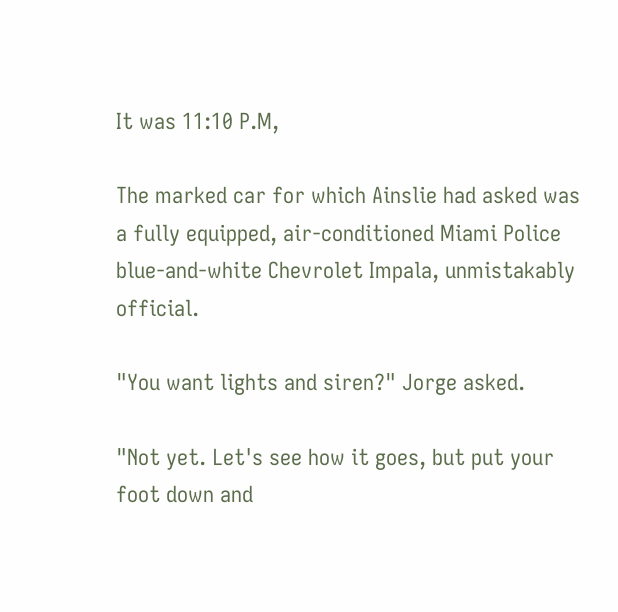It was 11:10 P.M,

The marked car for which Ainslie had asked was a fully equipped, air-conditioned Miami Police blue-and-white Chevrolet Impala, unmistakably official.

"You want lights and siren?" Jorge asked.

"Not yet. Let's see how it goes, but put your foot down and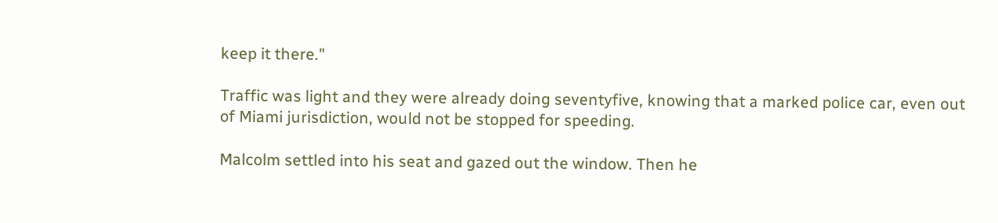keep it there."

Traffic was light and they were already doing seventyfive, knowing that a marked police car, even out of Miami jurisdiction, would not be stopped for speeding.

Malcolm settled into his seat and gazed out the window. Then he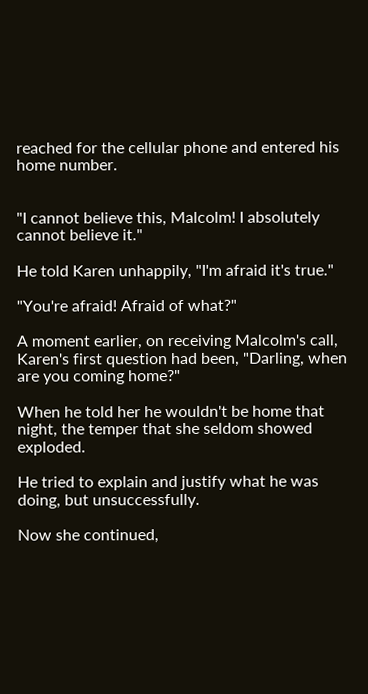reached for the cellular phone and entered his home number.


"I cannot believe this, Malcolm! I absolutely cannot believe it."

He told Karen unhappily, "I'm afraid it's true."

"You're afraid! Afraid of what?"

A moment earlier, on receiving Malcolm's call, Karen's first question had been, "Darling, when are you coming home?"

When he told her he wouldn't be home that night, the temper that she seldom showed exploded.

He tried to explain and justify what he was doing, but unsuccessfully.

Now she continued,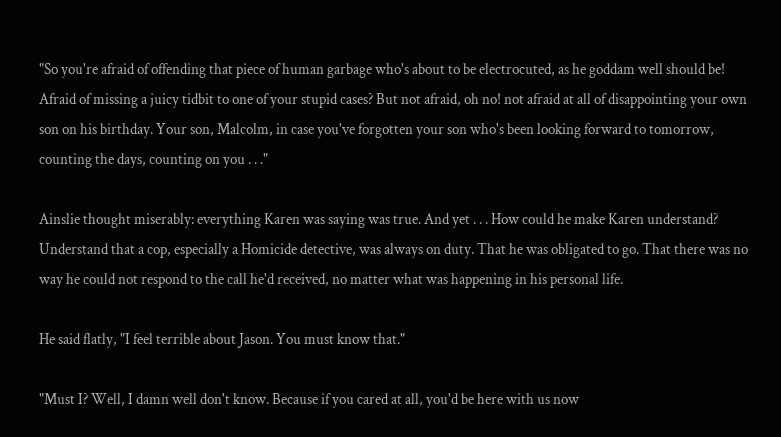"So you're afraid of offending that piece of human garbage who's about to be electrocuted, as he goddam well should be! Afraid of missing a juicy tidbit to one of your stupid cases? But not afraid, oh no! not afraid at all of disappointing your own son on his birthday. Your son, Malcolm, in case you've forgotten your son who's been looking forward to tomorrow, counting the days, counting on you . . ."

Ainslie thought miserably: everything Karen was saying was true. And yet . . . How could he make Karen understand? Understand that a cop, especially a Homicide detective, was always on duty. That he was obligated to go. That there was no way he could not respond to the call he'd received, no matter what was happening in his personal life.

He said flatly, "I feel terrible about Jason. You must know that."

"Must I? Well, I damn well don't know. Because if you cared at all, you'd be here with us now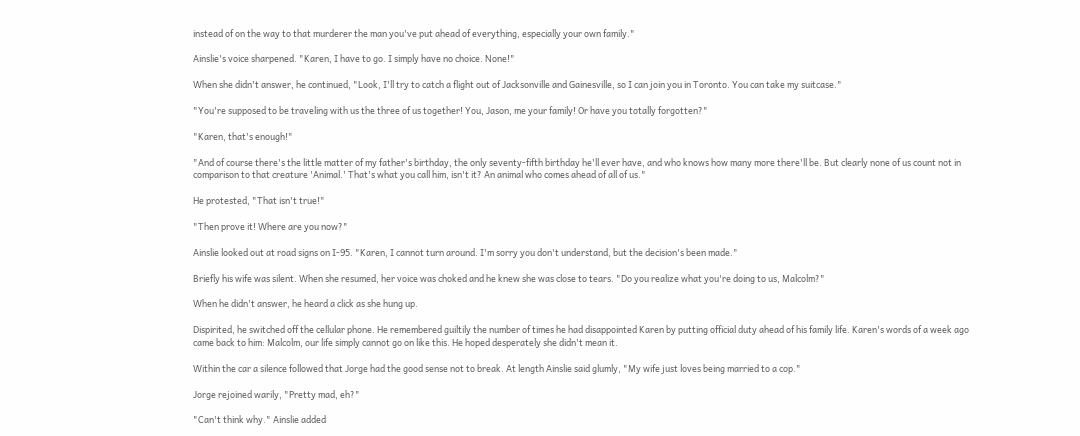instead of on the way to that murderer the man you've put ahead of everything, especially your own family."

Ainslie's voice sharpened. "Karen, I have to go. I simply have no choice. None!"

When she didn't answer, he continued, "Look, I'll try to catch a flight out of Jacksonville and Gainesville, so I can join you in Toronto. You can take my suitcase."

"You're supposed to be traveling with us the three of us together! You, Jason, me your family! Or have you totally forgotten?"

"Karen, that's enough!"

"And of course there's the little matter of my father's birthday, the only seventy-fifth birthday he'll ever have, and who knows how many more there'll be. But clearly none of us count not in comparison to that creature 'Animal.' That's what you call him, isn't it? An animal who comes ahead of all of us."

He protested, "That isn't true!"

"Then prove it! Where are you now?"

Ainslie looked out at road signs on I-95. "Karen, I cannot turn around. I'm sorry you don't understand, but the decision's been made."

Briefly his wife was silent. When she resumed, her voice was choked and he knew she was close to tears. "Do you realize what you're doing to us, Malcolm?"

When he didn't answer, he heard a click as she hung up.

Dispirited, he switched off the cellular phone. He remembered guiltily the number of times he had disappointed Karen by putting official duty ahead of his family life. Karen's words of a week ago came back to him: Malcolm, our life simply cannot go on like this. He hoped desperately she didn't mean it.

Within the car a silence followed that Jorge had the good sense not to break. At length Ainslie said glumly, "My wife just loves being married to a cop."

Jorge rejoined warily, "Pretty mad, eh?"

"Can't think why." Ainslie added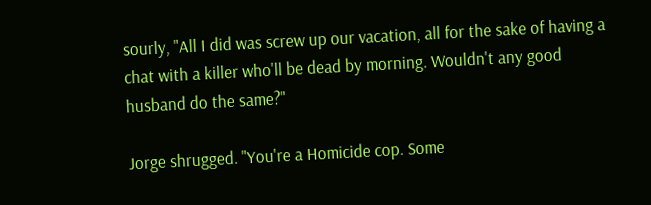sourly, "All I did was screw up our vacation, all for the sake of having a chat with a killer who'll be dead by morning. Wouldn't any good husband do the same?"

Jorge shrugged. "You're a Homicide cop. Some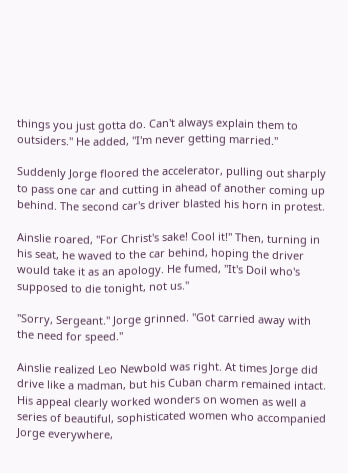things you just gotta do. Can't always explain them to outsiders." He added, "I'm never getting married."

Suddenly Jorge floored the accelerator, pulling out sharply to pass one car and cutting in ahead of another coming up behind. The second car's driver blasted his horn in protest.

Ainslie roared, "For Christ's sake! Cool it!" Then, turning in his seat, he waved to the car behind, hoping the driver would take it as an apology. He fumed, "It's Doil who's supposed to die tonight, not us."

"Sorry, Sergeant." Jorge grinned. "Got carried away with the need for speed."

Ainslie realized Leo Newbold was right. At times Jorge did drive like a madman, but his Cuban charm remained intact. His appeal clearly worked wonders on women as well a series of beautiful, sophisticated women who accompanied Jorge everywhere,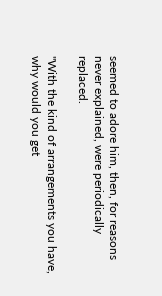seemed to adore him, then, for reasons never explained, were periodically replaced.

"With the kind of arrangements you have, why would you get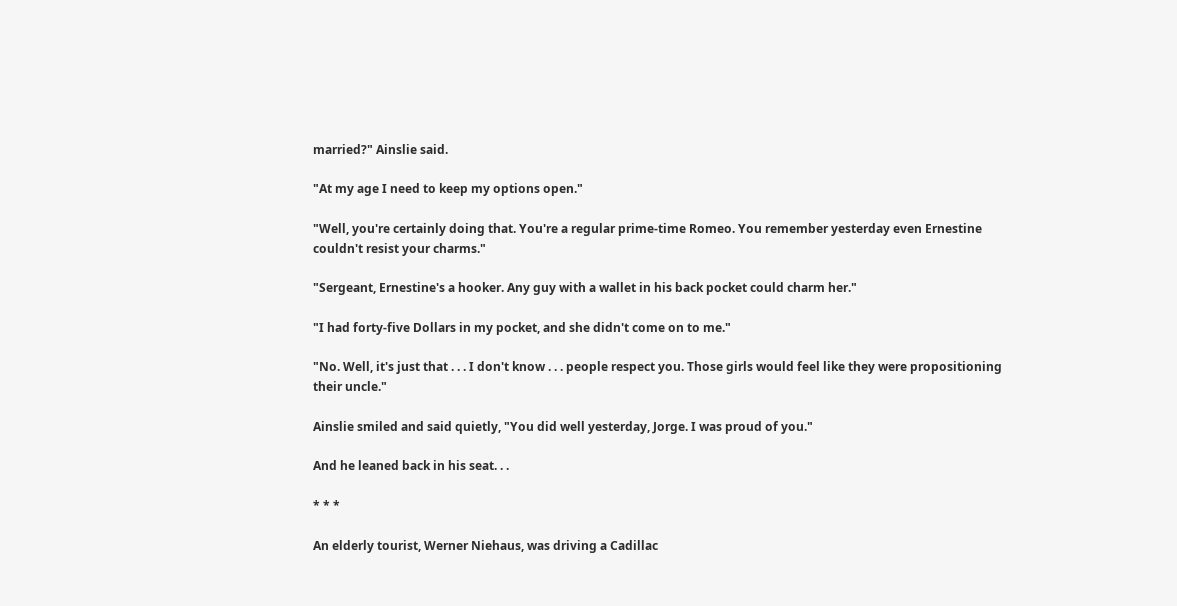married?" Ainslie said.

"At my age I need to keep my options open."

"Well, you're certainly doing that. You're a regular prime-time Romeo. You remember yesterday even Ernestine couldn't resist your charms."

"Sergeant, Ernestine's a hooker. Any guy with a wallet in his back pocket could charm her."

"I had forty-five Dollars in my pocket, and she didn't come on to me."

"No. Well, it's just that . . . I don't know . . . people respect you. Those girls would feel like they were propositioning their uncle."

Ainslie smiled and said quietly, "You did well yesterday, Jorge. I was proud of you."

And he leaned back in his seat. . .

* * *

An elderly tourist, Werner Niehaus, was driving a Cadillac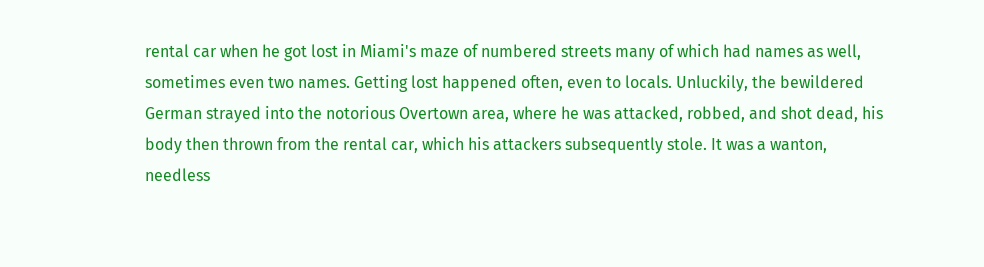rental car when he got lost in Miami's maze of numbered streets many of which had names as well, sometimes even two names. Getting lost happened often, even to locals. Unluckily, the bewildered German strayed into the notorious Overtown area, where he was attacked, robbed, and shot dead, his body then thrown from the rental car, which his attackers subsequently stole. It was a wanton, needless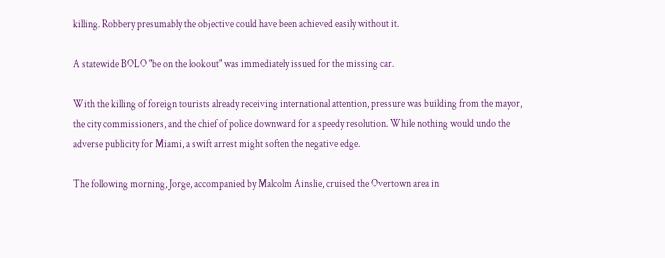killing. Robbery presumably the objective could have been achieved easily without it.

A statewide BOLO "be on the lookout" was immediately issued for the missing car.

With the killing of foreign tourists already receiving international attention, pressure was building from the mayor, the city commissioners, and the chief of police downward for a speedy resolution. While nothing would undo the adverse publicity for Miami, a swift arrest might soften the negative edge.

The following morning, Jorge, accompanied by Malcolm Ainslie, cruised the Overtown area in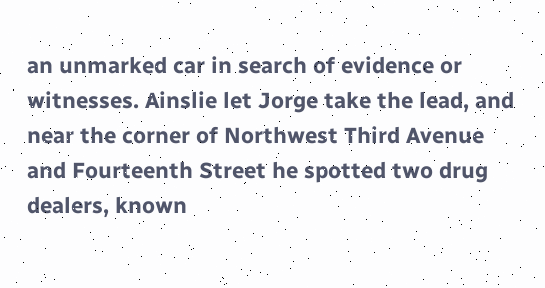an unmarked car in search of evidence or witnesses. Ainslie let Jorge take the lead, and near the corner of Northwest Third Avenue and Fourteenth Street he spotted two drug dealers, known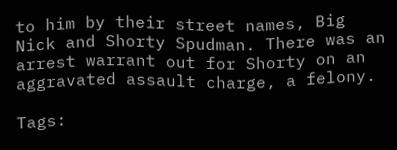to him by their street names, Big Nick and Shorty Spudman. There was an arrest warrant out for Shorty on an aggravated assault charge, a felony.

Tags: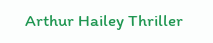Arthur Hailey Thriller